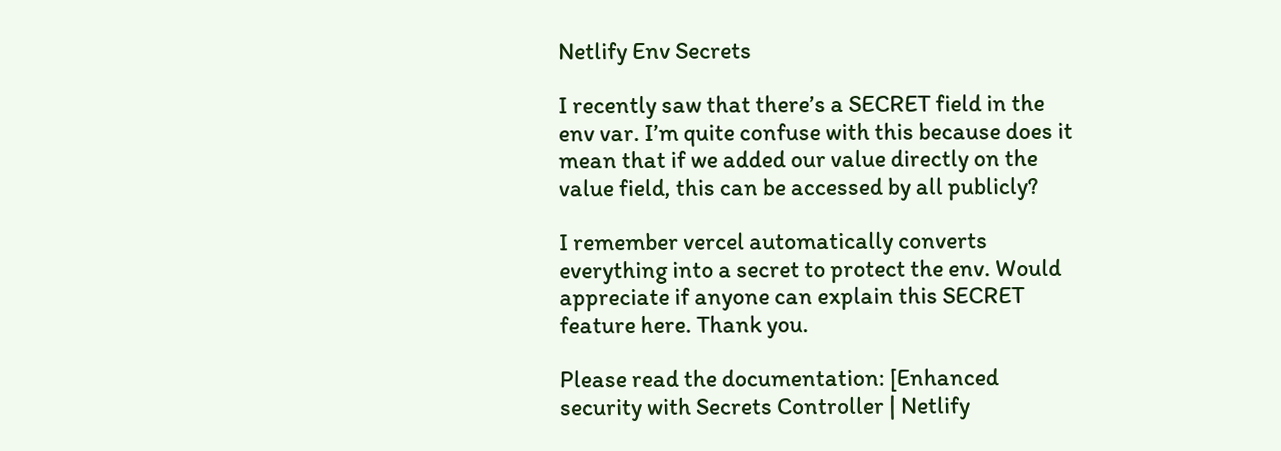Netlify Env Secrets

I recently saw that there’s a SECRET field in the env var. I’m quite confuse with this because does it mean that if we added our value directly on the value field, this can be accessed by all publicly?

I remember vercel automatically converts everything into a secret to protect the env. Would appreciate if anyone can explain this SECRET feature here. Thank you.

Please read the documentation: [Enhanced security with Secrets Controller | Netlify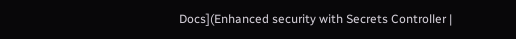Docs](Enhanced security with Secrets Controller |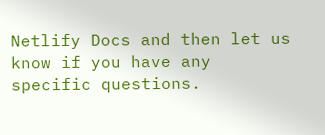Netlify Docs and then let us know if you have any specific questions.